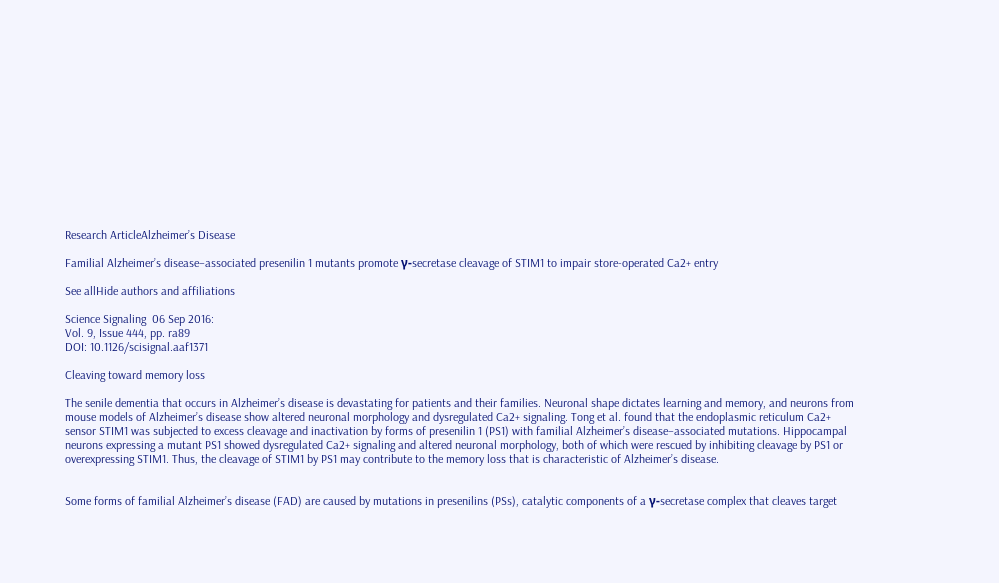Research ArticleAlzheimer’s Disease

Familial Alzheimer’s disease–associated presenilin 1 mutants promote γ-secretase cleavage of STIM1 to impair store-operated Ca2+ entry

See allHide authors and affiliations

Science Signaling  06 Sep 2016:
Vol. 9, Issue 444, pp. ra89
DOI: 10.1126/scisignal.aaf1371

Cleaving toward memory loss

The senile dementia that occurs in Alzheimer’s disease is devastating for patients and their families. Neuronal shape dictates learning and memory, and neurons from mouse models of Alzheimer’s disease show altered neuronal morphology and dysregulated Ca2+ signaling. Tong et al. found that the endoplasmic reticulum Ca2+ sensor STIM1 was subjected to excess cleavage and inactivation by forms of presenilin 1 (PS1) with familial Alzheimer’s disease–associated mutations. Hippocampal neurons expressing a mutant PS1 showed dysregulated Ca2+ signaling and altered neuronal morphology, both of which were rescued by inhibiting cleavage by PS1 or overexpressing STIM1. Thus, the cleavage of STIM1 by PS1 may contribute to the memory loss that is characteristic of Alzheimer’s disease.


Some forms of familial Alzheimer’s disease (FAD) are caused by mutations in presenilins (PSs), catalytic components of a γ-secretase complex that cleaves target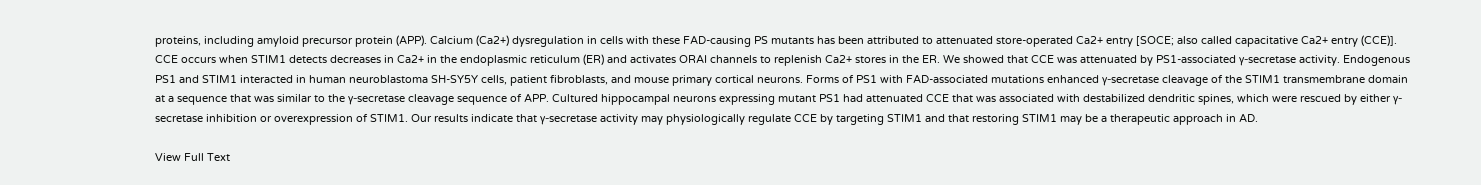proteins, including amyloid precursor protein (APP). Calcium (Ca2+) dysregulation in cells with these FAD-causing PS mutants has been attributed to attenuated store-operated Ca2+ entry [SOCE; also called capacitative Ca2+ entry (CCE)]. CCE occurs when STIM1 detects decreases in Ca2+ in the endoplasmic reticulum (ER) and activates ORAI channels to replenish Ca2+ stores in the ER. We showed that CCE was attenuated by PS1-associated γ-secretase activity. Endogenous PS1 and STIM1 interacted in human neuroblastoma SH-SY5Y cells, patient fibroblasts, and mouse primary cortical neurons. Forms of PS1 with FAD-associated mutations enhanced γ-secretase cleavage of the STIM1 transmembrane domain at a sequence that was similar to the γ-secretase cleavage sequence of APP. Cultured hippocampal neurons expressing mutant PS1 had attenuated CCE that was associated with destabilized dendritic spines, which were rescued by either γ-secretase inhibition or overexpression of STIM1. Our results indicate that γ-secretase activity may physiologically regulate CCE by targeting STIM1 and that restoring STIM1 may be a therapeutic approach in AD.

View Full Text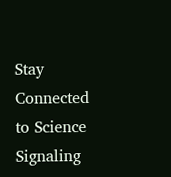Stay Connected to Science Signaling